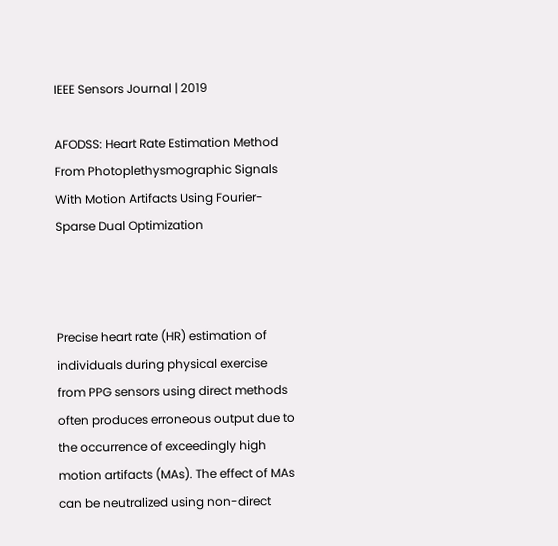IEEE Sensors Journal | 2019

AFODSS: Heart Rate Estimation Method From Photoplethysmographic Signals With Motion Artifacts Using Fourier-Sparse Dual Optimization



Precise heart rate (HR) estimation of individuals during physical exercise from PPG sensors using direct methods often produces erroneous output due to the occurrence of exceedingly high motion artifacts (MAs). The effect of MAs can be neutralized using non-direct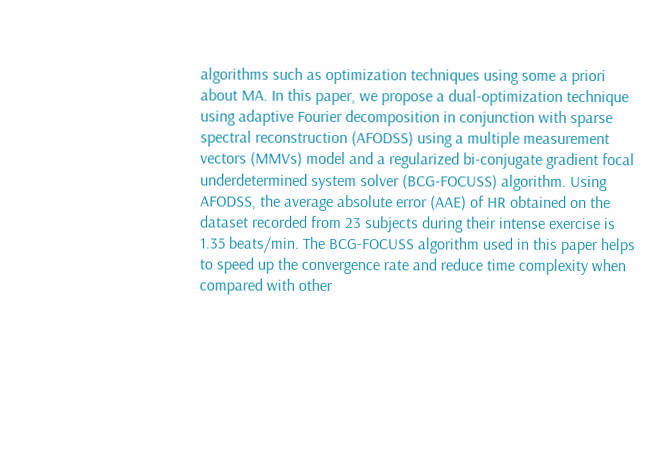algorithms such as optimization techniques using some a priori about MA. In this paper, we propose a dual-optimization technique using adaptive Fourier decomposition in conjunction with sparse spectral reconstruction (AFODSS) using a multiple measurement vectors (MMVs) model and a regularized bi-conjugate gradient focal underdetermined system solver (BCG-FOCUSS) algorithm. Using AFODSS, the average absolute error (AAE) of HR obtained on the dataset recorded from 23 subjects during their intense exercise is 1.35 beats/min. The BCG-FOCUSS algorithm used in this paper helps to speed up the convergence rate and reduce time complexity when compared with other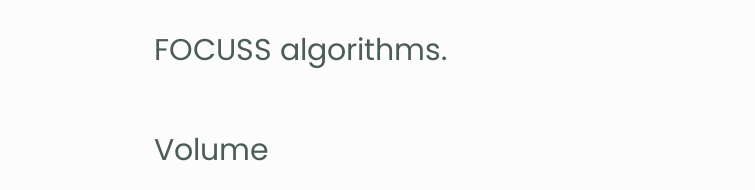FOCUSS algorithms.

Volume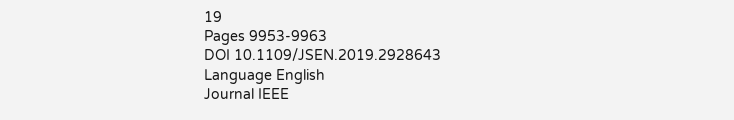19
Pages 9953-9963
DOI 10.1109/JSEN.2019.2928643
Language English
Journal IEEE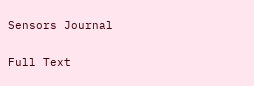Sensors Journal

Full Text